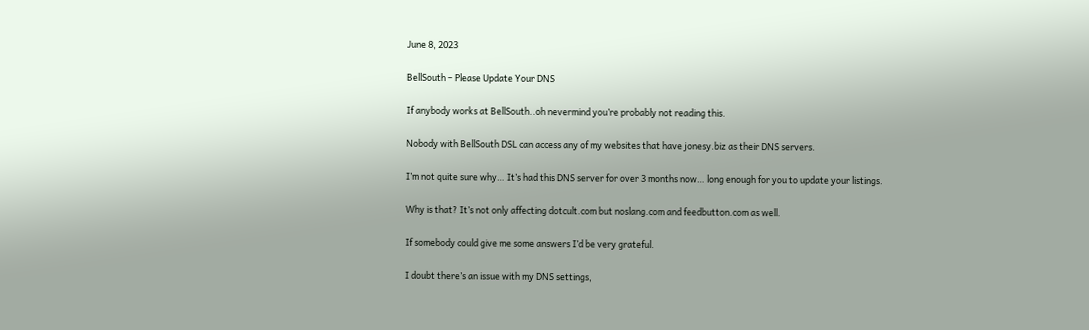June 8, 2023

BellSouth – Please Update Your DNS

If anybody works at BellSouth..oh nevermind you’re probably not reading this.

Nobody with BellSouth DSL can access any of my websites that have jonesy.biz as their DNS servers.

I’m not quite sure why… It’s had this DNS server for over 3 months now… long enough for you to update your listings.

Why is that? It’s not only affecting dotcult.com but noslang.com and feedbutton.com as well.

If somebody could give me some answers I’d be very grateful.

I doubt there’s an issue with my DNS settings,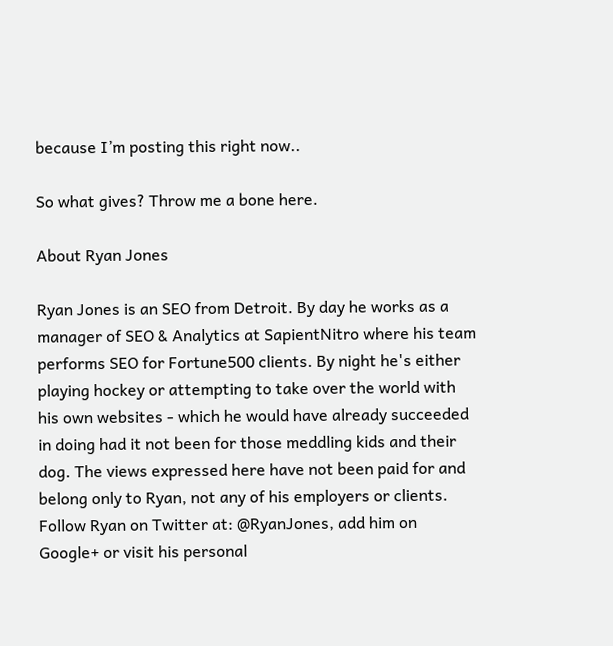because I’m posting this right now..

So what gives? Throw me a bone here.

About Ryan Jones

Ryan Jones is an SEO from Detroit. By day he works as a manager of SEO & Analytics at SapientNitro where his team performs SEO for Fortune500 clients. By night he's either playing hockey or attempting to take over the world with his own websites - which he would have already succeeded in doing had it not been for those meddling kids and their dog. The views expressed here have not been paid for and belong only to Ryan, not any of his employers or clients. Follow Ryan on Twitter at: @RyanJones, add him on Google+ or visit his personal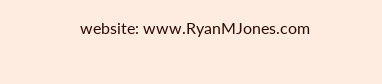website: www.RyanMJones.com